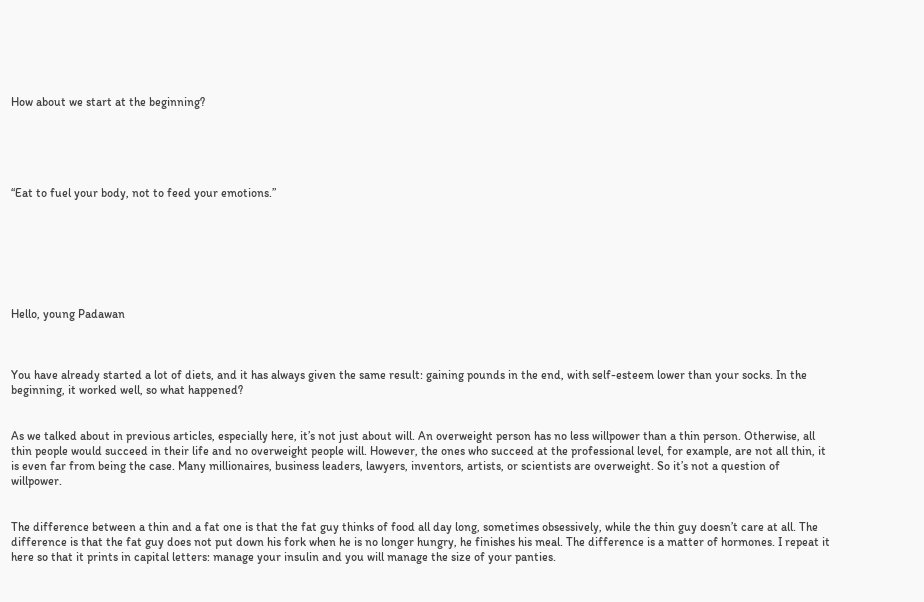How about we start at the beginning?





“Eat to fuel your body, not to feed your emotions.”







Hello, young Padawan



You have already started a lot of diets, and it has always given the same result: gaining pounds in the end, with self-esteem lower than your socks. In the beginning, it worked well, so what happened?


As we talked about in previous articles, especially here, it’s not just about will. An overweight person has no less willpower than a thin person. Otherwise, all thin people would succeed in their life and no overweight people will. However, the ones who succeed at the professional level, for example, are not all thin, it is even far from being the case. Many millionaires, business leaders, lawyers, inventors, artists, or scientists are overweight. So it’s not a question of willpower.


The difference between a thin and a fat one is that the fat guy thinks of food all day long, sometimes obsessively, while the thin guy doesn’t care at all. The difference is that the fat guy does not put down his fork when he is no longer hungry, he finishes his meal. The difference is a matter of hormones. I repeat it here so that it prints in capital letters: manage your insulin and you will manage the size of your panties.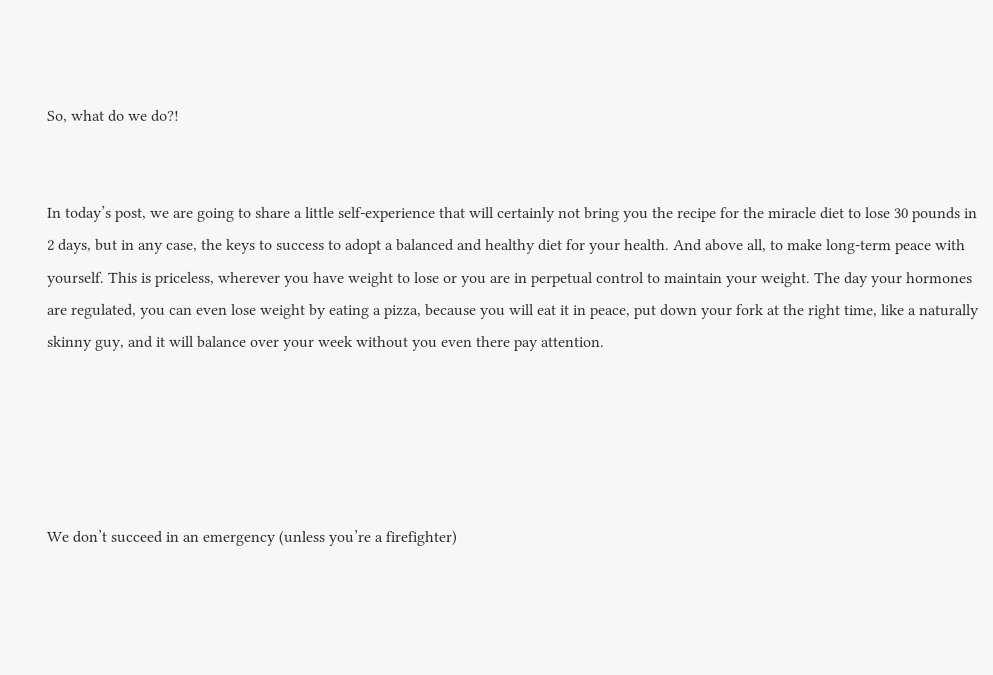So, what do we do?!


In today’s post, we are going to share a little self-experience that will certainly not bring you the recipe for the miracle diet to lose 30 pounds in 2 days, but in any case, the keys to success to adopt a balanced and healthy diet for your health. And above all, to make long-term peace with yourself. This is priceless, wherever you have weight to lose or you are in perpetual control to maintain your weight. The day your hormones are regulated, you can even lose weight by eating a pizza, because you will eat it in peace, put down your fork at the right time, like a naturally skinny guy, and it will balance over your week without you even there pay attention.





We don’t succeed in an emergency (unless you’re a firefighter)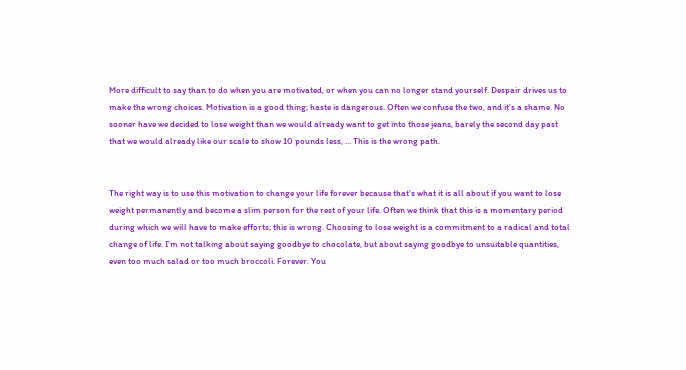More difficult to say than to do when you are motivated, or when you can no longer stand yourself. Despair drives us to make the wrong choices. Motivation is a good thing; haste is dangerous. Often we confuse the two, and it’s a shame. No sooner have we decided to lose weight than we would already want to get into those jeans, barely the second day past that we would already like our scale to show 10 pounds less, … This is the wrong path.


The right way is to use this motivation to change your life forever because that’s what it is all about if you want to lose weight permanently and become a slim person for the rest of your life. Often we think that this is a momentary period during which we will have to make efforts; this is wrong. Choosing to lose weight is a commitment to a radical and total change of life. I’m not talking about saying goodbye to chocolate, but about saying goodbye to unsuitable quantities, even too much salad or too much broccoli. Forever. You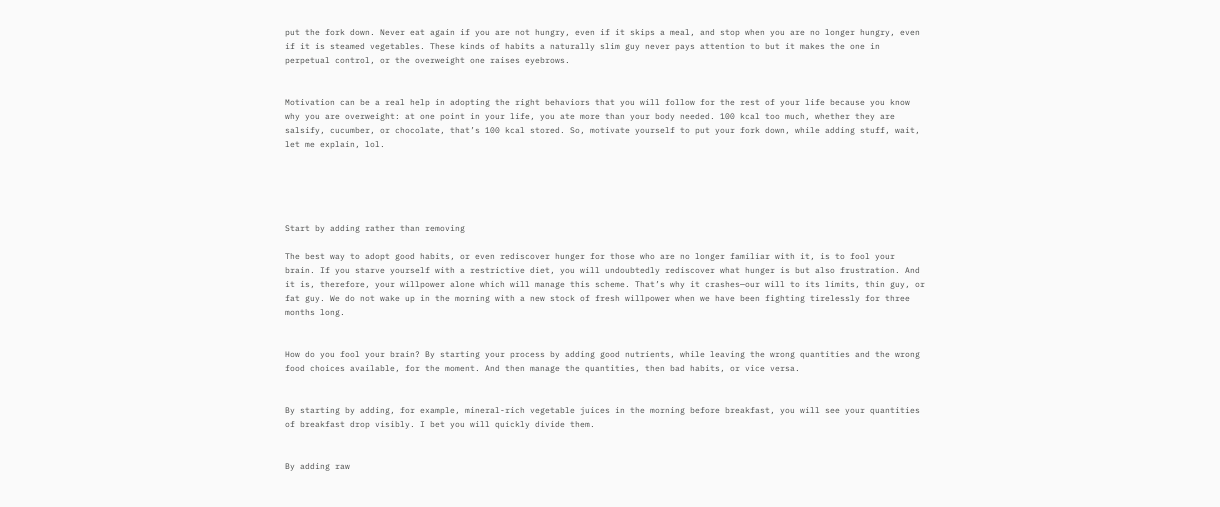put the fork down. Never eat again if you are not hungry, even if it skips a meal, and stop when you are no longer hungry, even if it is steamed vegetables. These kinds of habits a naturally slim guy never pays attention to but it makes the one in perpetual control, or the overweight one raises eyebrows.


Motivation can be a real help in adopting the right behaviors that you will follow for the rest of your life because you know why you are overweight: at one point in your life, you ate more than your body needed. 100 kcal too much, whether they are salsify, cucumber, or chocolate, that’s 100 kcal stored. So, motivate yourself to put your fork down, while adding stuff, wait, let me explain, lol.





Start by adding rather than removing

The best way to adopt good habits, or even rediscover hunger for those who are no longer familiar with it, is to fool your brain. If you starve yourself with a restrictive diet, you will undoubtedly rediscover what hunger is but also frustration. And it is, therefore, your willpower alone which will manage this scheme. That’s why it crashes—our will to its limits, thin guy, or fat guy. We do not wake up in the morning with a new stock of fresh willpower when we have been fighting tirelessly for three months long.


How do you fool your brain? By starting your process by adding good nutrients, while leaving the wrong quantities and the wrong food choices available, for the moment. And then manage the quantities, then bad habits, or vice versa.


By starting by adding, for example, mineral-rich vegetable juices in the morning before breakfast, you will see your quantities of breakfast drop visibly. I bet you will quickly divide them.


By adding raw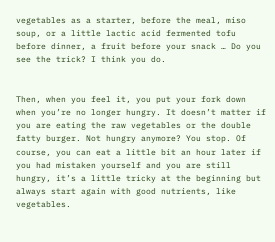vegetables as a starter, before the meal, miso soup, or a little lactic acid fermented tofu before dinner, a fruit before your snack … Do you see the trick? I think you do.


Then, when you feel it, you put your fork down when you’re no longer hungry. It doesn’t matter if you are eating the raw vegetables or the double fatty burger. Not hungry anymore? You stop. Of course, you can eat a little bit an hour later if you had mistaken yourself and you are still hungry, it’s a little tricky at the beginning but always start again with good nutrients, like vegetables.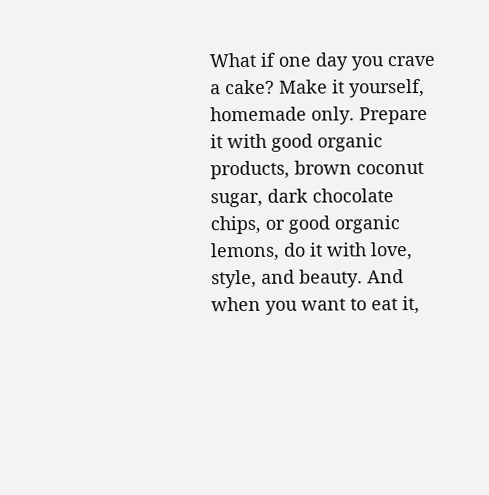What if one day you crave a cake? Make it yourself, homemade only. Prepare it with good organic products, brown coconut sugar, dark chocolate chips, or good organic lemons, do it with love, style, and beauty. And when you want to eat it,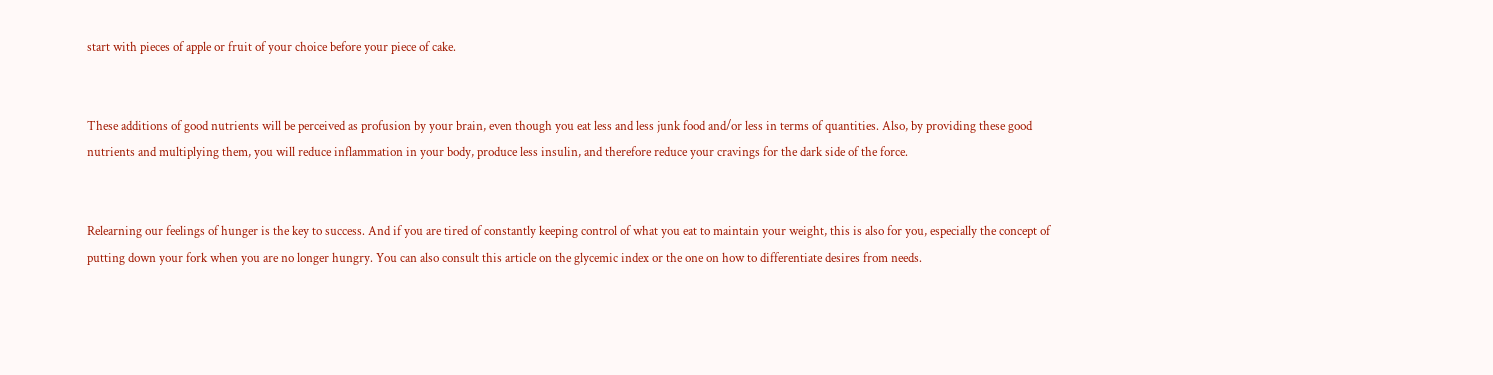start with pieces of apple or fruit of your choice before your piece of cake.


These additions of good nutrients will be perceived as profusion by your brain, even though you eat less and less junk food and/or less in terms of quantities. Also, by providing these good nutrients and multiplying them, you will reduce inflammation in your body, produce less insulin, and therefore reduce your cravings for the dark side of the force.


Relearning our feelings of hunger is the key to success. And if you are tired of constantly keeping control of what you eat to maintain your weight, this is also for you, especially the concept of putting down your fork when you are no longer hungry. You can also consult this article on the glycemic index or the one on how to differentiate desires from needs.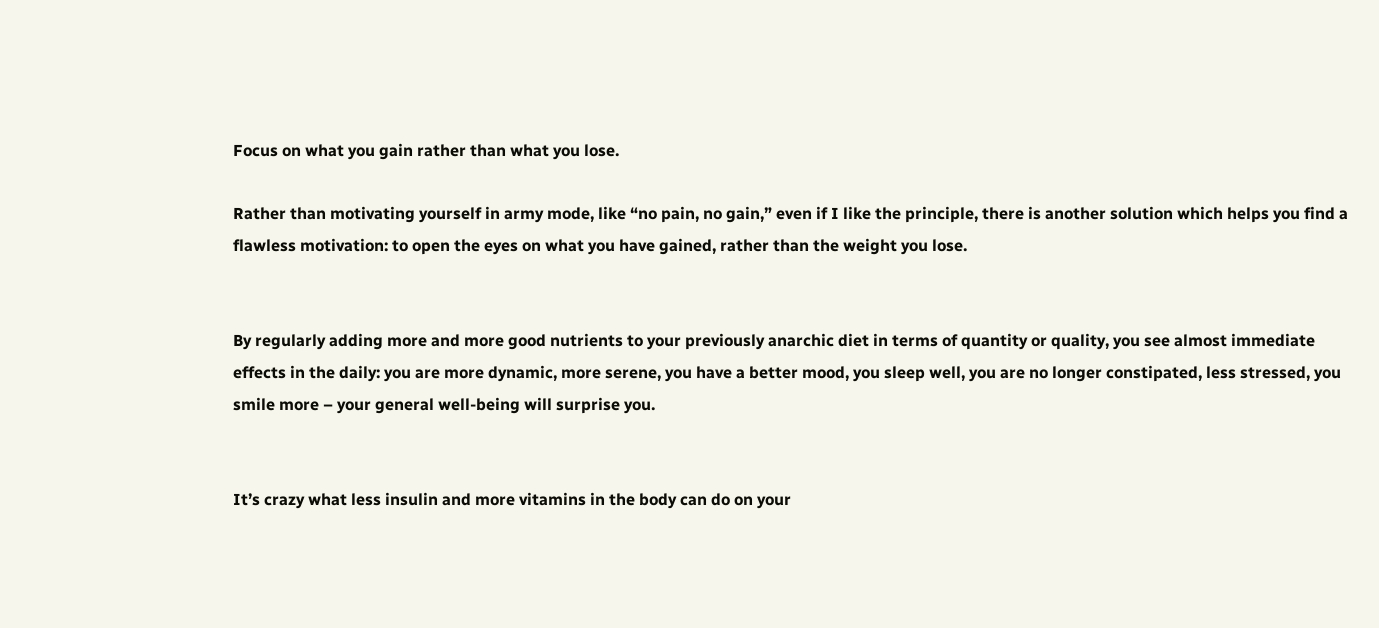Focus on what you gain rather than what you lose.

Rather than motivating yourself in army mode, like “no pain, no gain,” even if I like the principle, there is another solution which helps you find a flawless motivation: to open the eyes on what you have gained, rather than the weight you lose.


By regularly adding more and more good nutrients to your previously anarchic diet in terms of quantity or quality, you see almost immediate effects in the daily: you are more dynamic, more serene, you have a better mood, you sleep well, you are no longer constipated, less stressed, you smile more – your general well-being will surprise you.


It’s crazy what less insulin and more vitamins in the body can do on your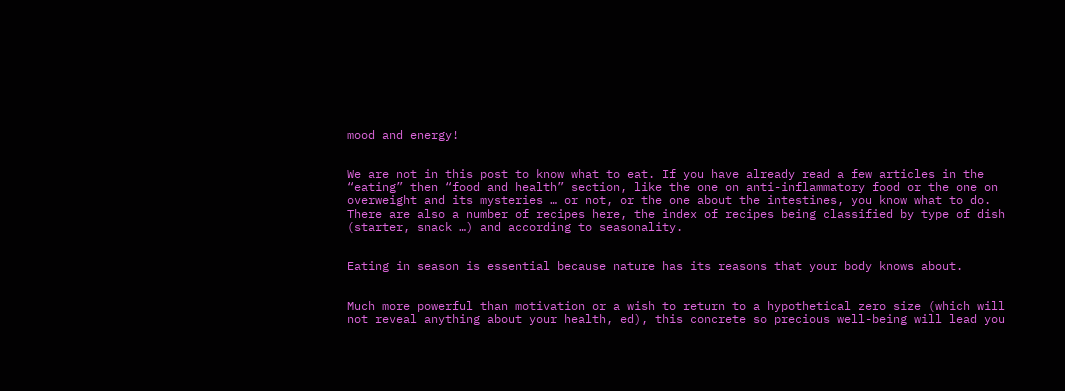mood and energy!


We are not in this post to know what to eat. If you have already read a few articles in the “eating” then “food and health” section, like the one on anti-inflammatory food or the one on overweight and its mysteries … or not, or the one about the intestines, you know what to do. There are also a number of recipes here, the index of recipes being classified by type of dish (starter, snack …) and according to seasonality.


Eating in season is essential because nature has its reasons that your body knows about.


Much more powerful than motivation or a wish to return to a hypothetical zero size (which will not reveal anything about your health, ed), this concrete so precious well-being will lead you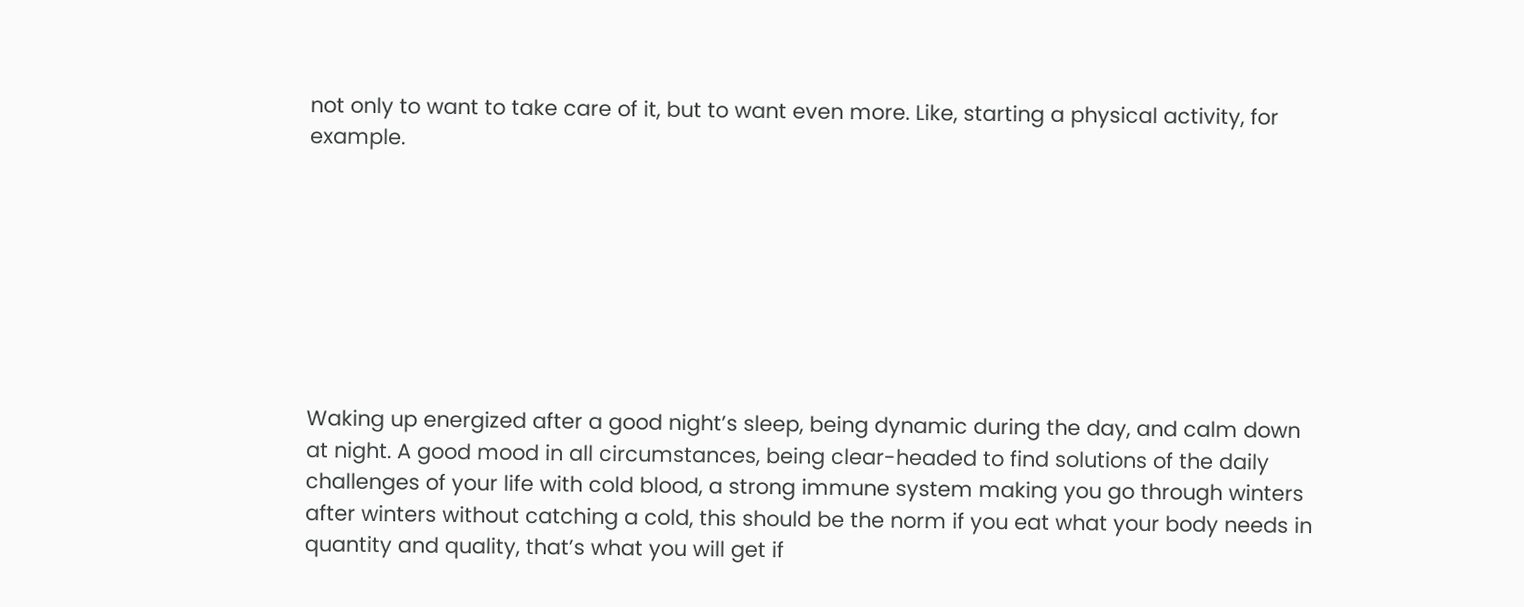not only to want to take care of it, but to want even more. Like, starting a physical activity, for example.








Waking up energized after a good night’s sleep, being dynamic during the day, and calm down at night. A good mood in all circumstances, being clear-headed to find solutions of the daily challenges of your life with cold blood, a strong immune system making you go through winters after winters without catching a cold, this should be the norm if you eat what your body needs in quantity and quality, that’s what you will get if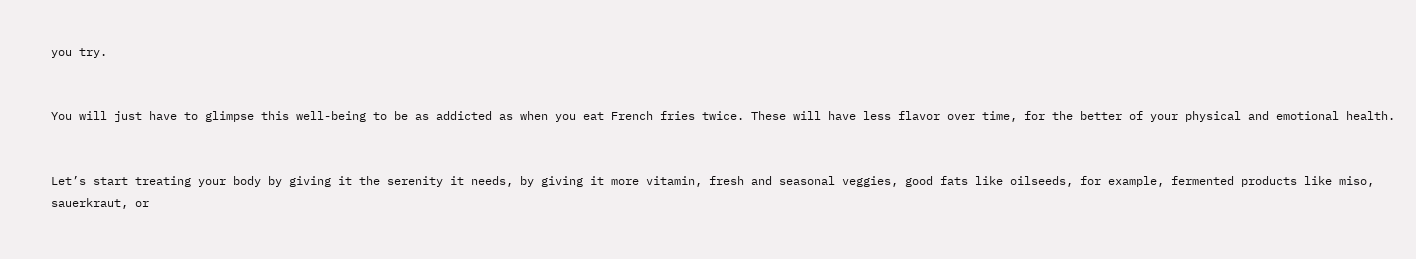you try.


You will just have to glimpse this well-being to be as addicted as when you eat French fries twice. These will have less flavor over time, for the better of your physical and emotional health.


Let’s start treating your body by giving it the serenity it needs, by giving it more vitamin, fresh and seasonal veggies, good fats like oilseeds, for example, fermented products like miso, sauerkraut, or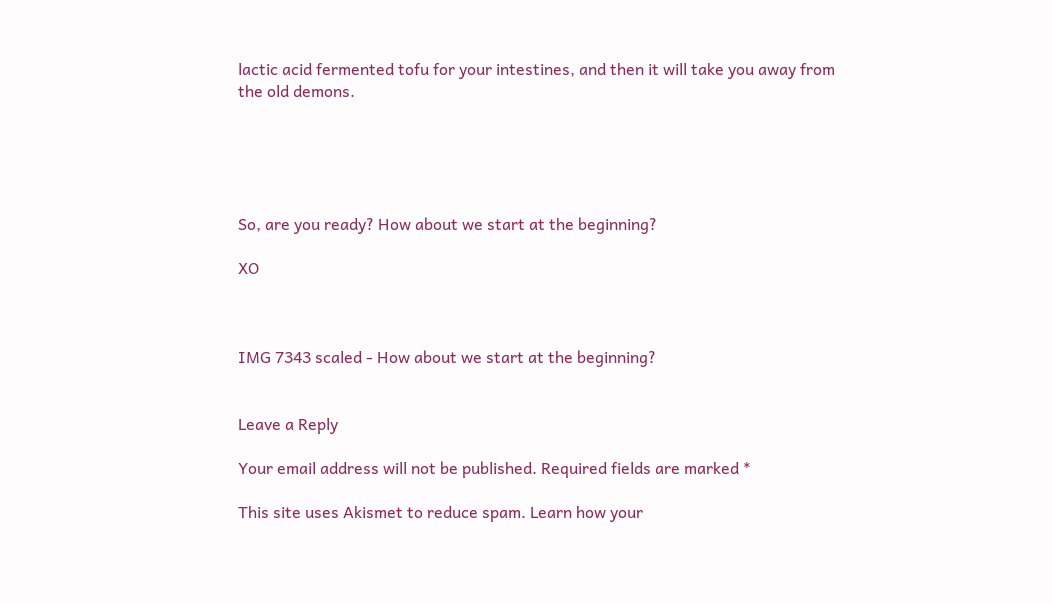lactic acid fermented tofu for your intestines, and then it will take you away from the old demons.





So, are you ready? How about we start at the beginning?

XO



IMG 7343 scaled - How about we start at the beginning?


Leave a Reply

Your email address will not be published. Required fields are marked *

This site uses Akismet to reduce spam. Learn how your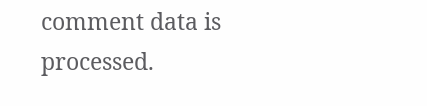comment data is processed.